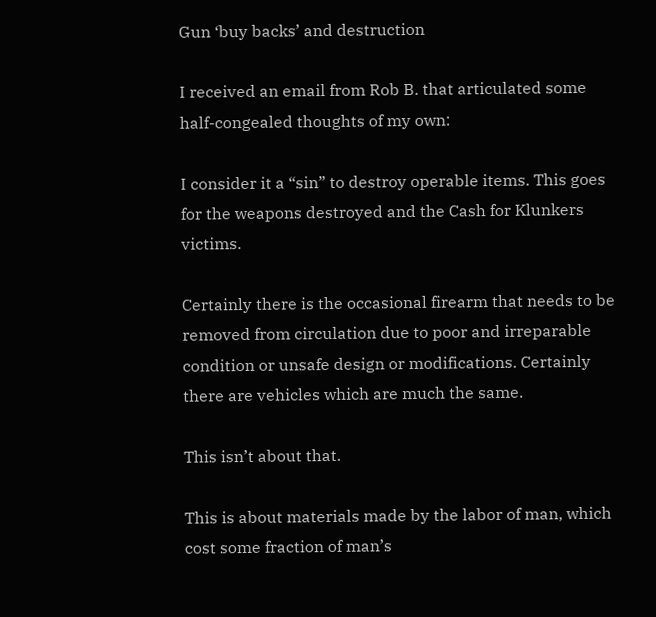Gun ‘buy backs’ and destruction

I received an email from Rob B. that articulated some half-congealed thoughts of my own:

I consider it a “sin” to destroy operable items. This goes for the weapons destroyed and the Cash for Klunkers victims.

Certainly there is the occasional firearm that needs to be removed from circulation due to poor and irreparable condition or unsafe design or modifications. Certainly there are vehicles which are much the same.

This isn’t about that.

This is about materials made by the labor of man, which cost some fraction of man’s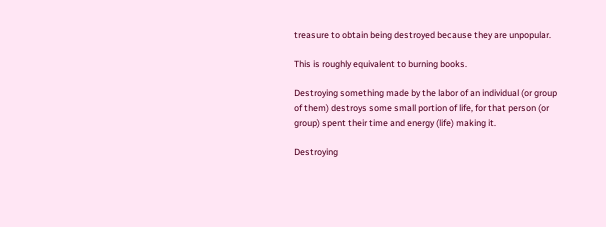treasure to obtain being destroyed because they are unpopular.

This is roughly equivalent to burning books.

Destroying something made by the labor of an individual (or group of them) destroys some small portion of life, for that person (or group) spent their time and energy (life) making it.

Destroying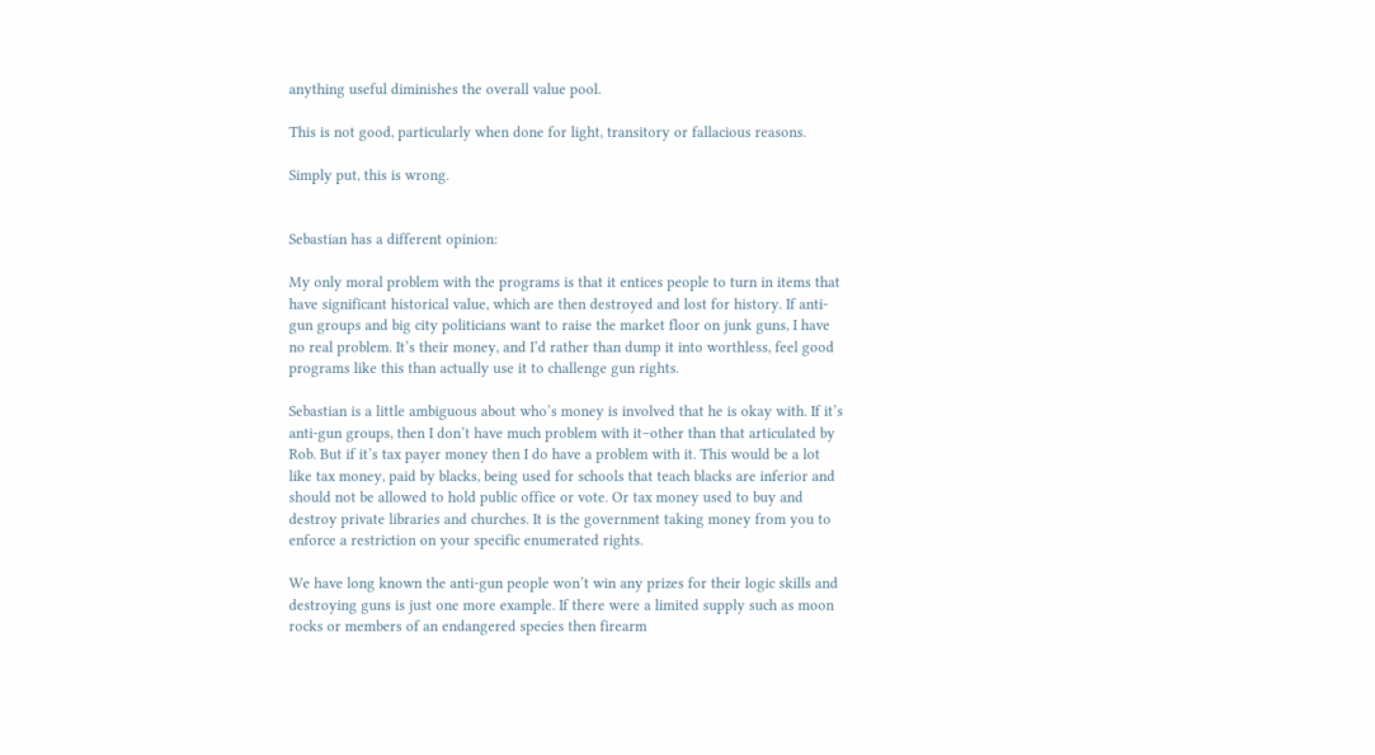anything useful diminishes the overall value pool.

This is not good, particularly when done for light, transitory or fallacious reasons.

Simply put, this is wrong.


Sebastian has a different opinion:

My only moral problem with the programs is that it entices people to turn in items that have significant historical value, which are then destroyed and lost for history. If anti-gun groups and big city politicians want to raise the market floor on junk guns, I have no real problem. It’s their money, and I’d rather than dump it into worthless, feel good programs like this than actually use it to challenge gun rights.

Sebastian is a little ambiguous about who’s money is involved that he is okay with. If it’s anti-gun groups, then I don’t have much problem with it–other than that articulated by Rob. But if it’s tax payer money then I do have a problem with it. This would be a lot like tax money, paid by blacks, being used for schools that teach blacks are inferior and should not be allowed to hold public office or vote. Or tax money used to buy and destroy private libraries and churches. It is the government taking money from you to enforce a restriction on your specific enumerated rights.

We have long known the anti-gun people won’t win any prizes for their logic skills and destroying guns is just one more example. If there were a limited supply such as moon rocks or members of an endangered species then firearm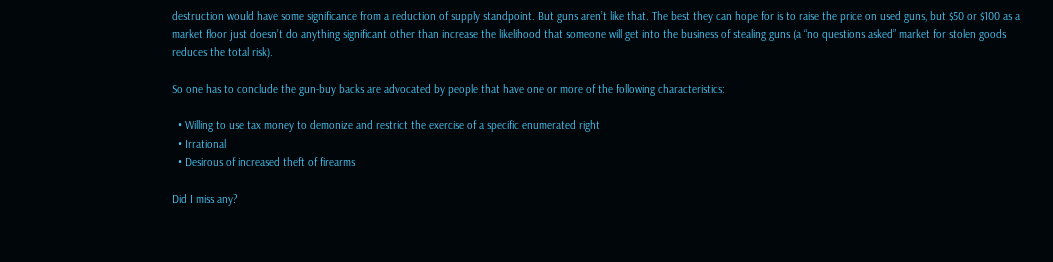destruction would have some significance from a reduction of supply standpoint. But guns aren’t like that. The best they can hope for is to raise the price on used guns, but $50 or $100 as a market floor just doesn’t do anything significant other than increase the likelihood that someone will get into the business of stealing guns (a “no questions asked” market for stolen goods reduces the total risk).

So one has to conclude the gun-buy backs are advocated by people that have one or more of the following characteristics:

  • Willing to use tax money to demonize and restrict the exercise of a specific enumerated right
  • Irrational
  • Desirous of increased theft of firearms

Did I miss any?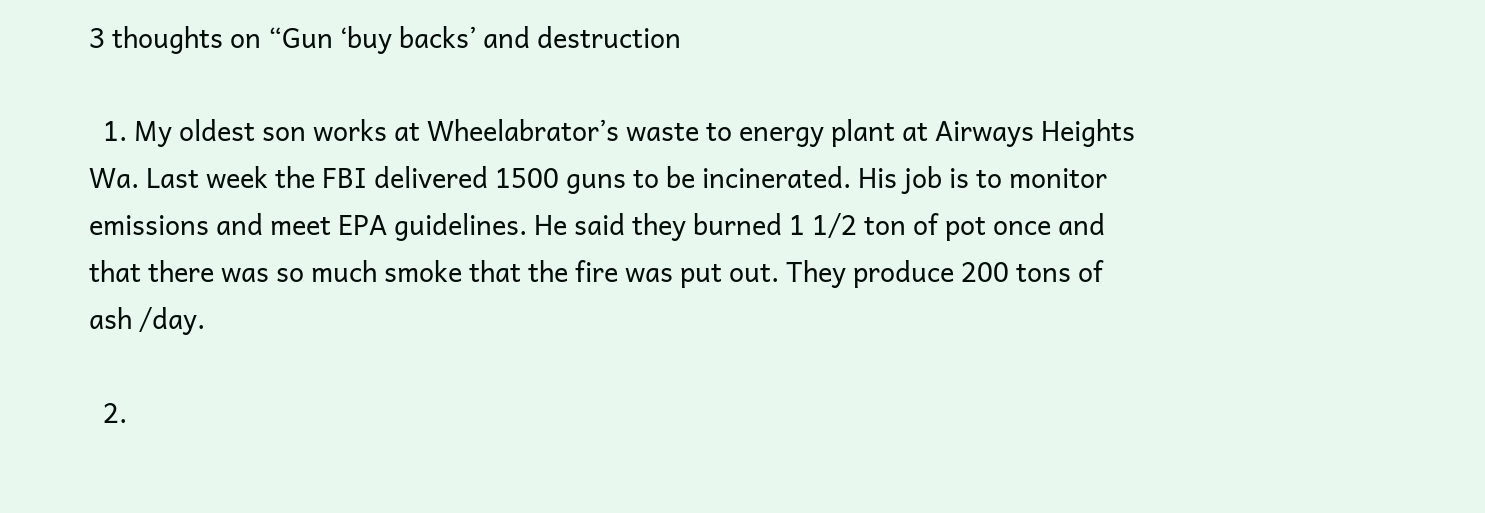3 thoughts on “Gun ‘buy backs’ and destruction

  1. My oldest son works at Wheelabrator’s waste to energy plant at Airways Heights Wa. Last week the FBI delivered 1500 guns to be incinerated. His job is to monitor emissions and meet EPA guidelines. He said they burned 1 1/2 ton of pot once and that there was so much smoke that the fire was put out. They produce 200 tons of ash /day.

  2.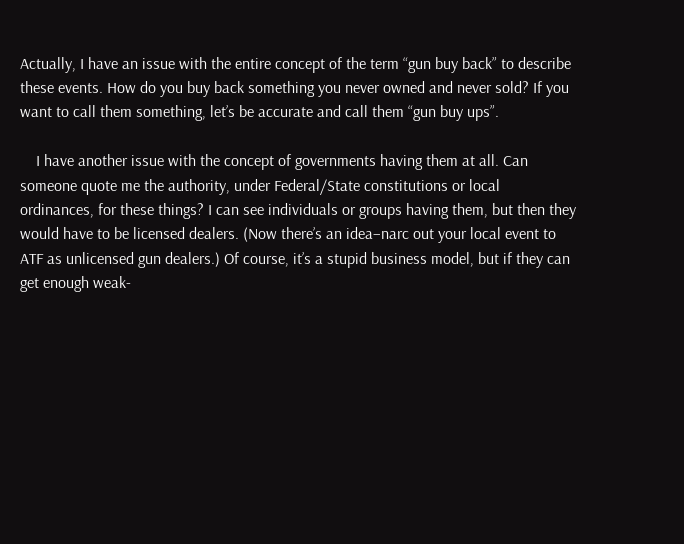Actually, I have an issue with the entire concept of the term “gun buy back” to describe these events. How do you buy back something you never owned and never sold? If you want to call them something, let’s be accurate and call them “gun buy ups”.

    I have another issue with the concept of governments having them at all. Can someone quote me the authority, under Federal/State constitutions or local ordinances, for these things? I can see individuals or groups having them, but then they would have to be licensed dealers. (Now there’s an idea–narc out your local event to ATF as unlicensed gun dealers.) Of course, it’s a stupid business model, but if they can get enough weak-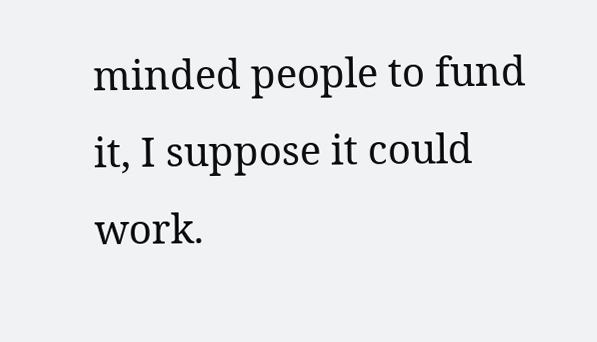minded people to fund it, I suppose it could work.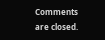Comments are closed.